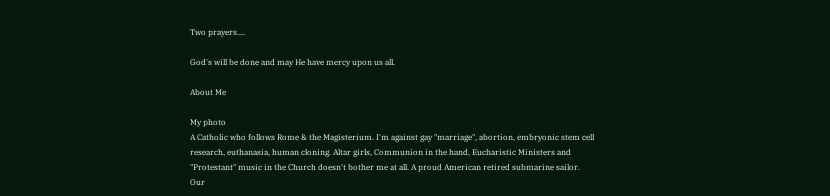Two prayers....

God's will be done and may He have mercy upon us all.

About Me

My photo
A Catholic who follows Rome & the Magisterium. I'm against gay "marriage", abortion, embryonic stem cell research, euthanasia, human cloning. Altar girls, Communion in the hand, Eucharistic Ministers and "Protestant" music in the Church doesn't bother me at all. A proud American retired submarine sailor. Our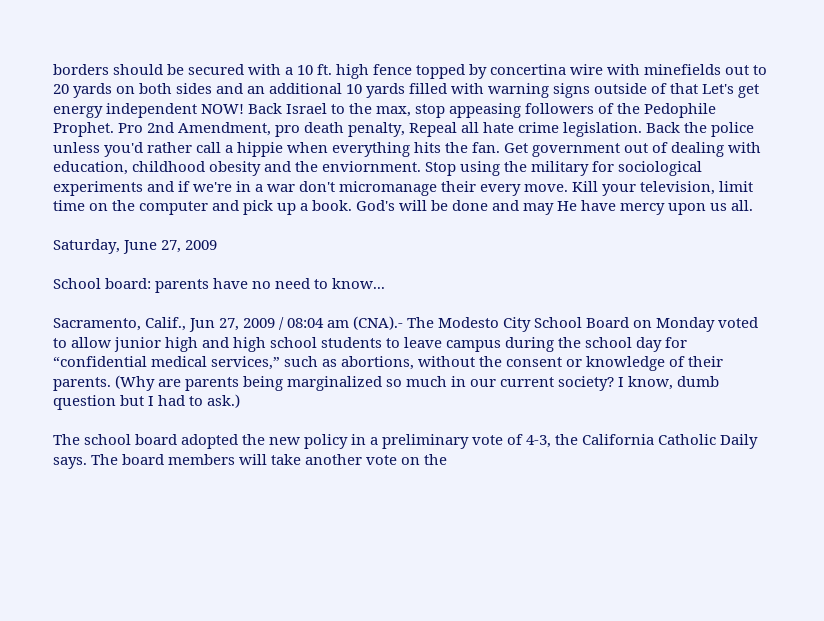borders should be secured with a 10 ft. high fence topped by concertina wire with minefields out to 20 yards on both sides and an additional 10 yards filled with warning signs outside of that Let's get energy independent NOW! Back Israel to the max, stop appeasing followers of the Pedophile Prophet. Pro 2nd Amendment, pro death penalty, Repeal all hate crime legislation. Back the police unless you'd rather call a hippie when everything hits the fan. Get government out of dealing with education, childhood obesity and the enviornment. Stop using the military for sociological experiments and if we're in a war don't micromanage their every move. Kill your television, limit time on the computer and pick up a book. God's will be done and may He have mercy upon us all.

Saturday, June 27, 2009

School board: parents have no need to know...

Sacramento, Calif., Jun 27, 2009 / 08:04 am (CNA).- The Modesto City School Board on Monday voted to allow junior high and high school students to leave campus during the school day for “confidential medical services,” such as abortions, without the consent or knowledge of their parents. (Why are parents being marginalized so much in our current society? I know, dumb question but I had to ask.)

The school board adopted the new policy in a preliminary vote of 4-3, the California Catholic Daily says. The board members will take another vote on the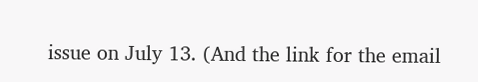issue on July 13. (And the link for the email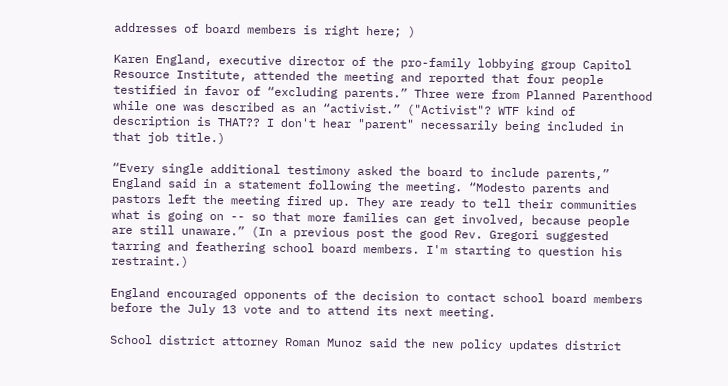addresses of board members is right here; )

Karen England, executive director of the pro-family lobbying group Capitol Resource Institute, attended the meeting and reported that four people testified in favor of “excluding parents.” Three were from Planned Parenthood while one was described as an “activist.” ("Activist"? WTF kind of description is THAT?? I don't hear "parent" necessarily being included in that job title.)

“Every single additional testimony asked the board to include parents,” England said in a statement following the meeting. “Modesto parents and pastors left the meeting fired up. They are ready to tell their communities what is going on -- so that more families can get involved, because people are still unaware.” (In a previous post the good Rev. Gregori suggested tarring and feathering school board members. I'm starting to question his restraint.)

England encouraged opponents of the decision to contact school board members before the July 13 vote and to attend its next meeting.

School district attorney Roman Munoz said the new policy updates district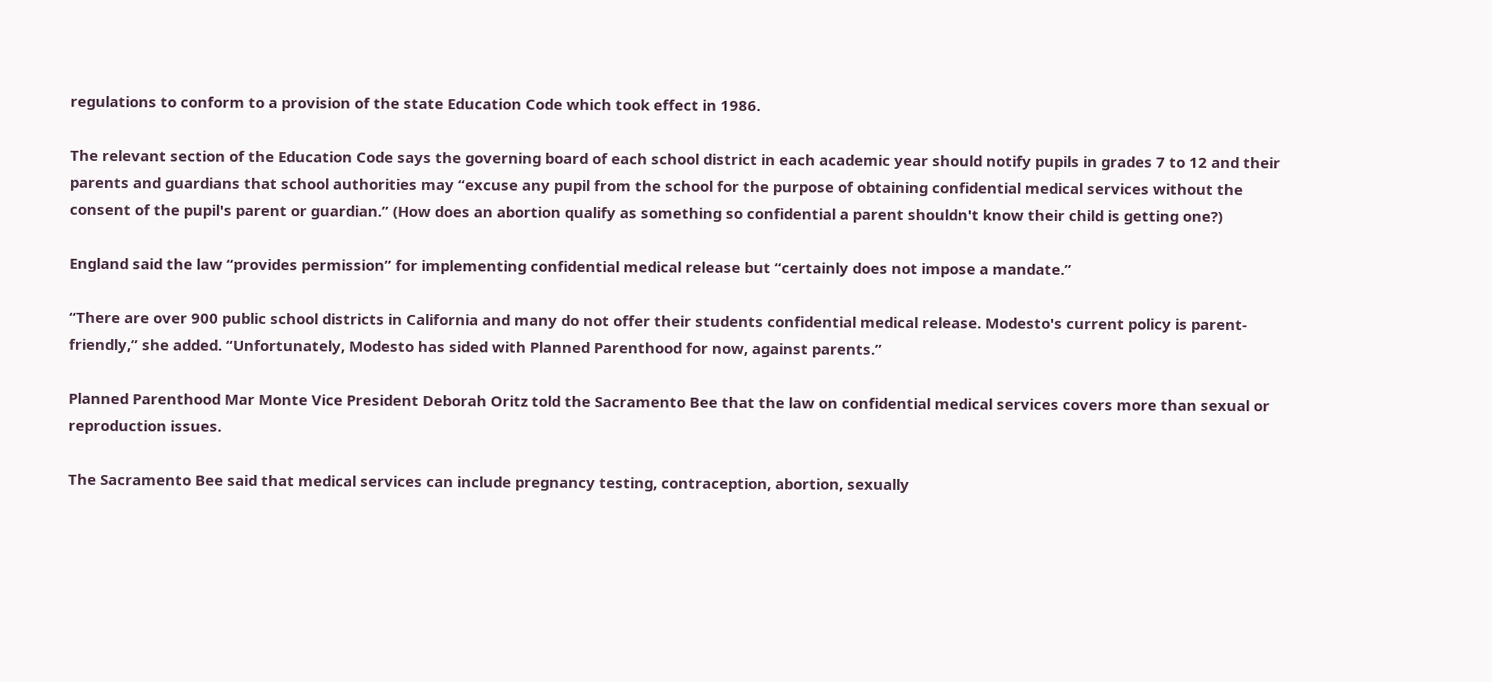regulations to conform to a provision of the state Education Code which took effect in 1986.

The relevant section of the Education Code says the governing board of each school district in each academic year should notify pupils in grades 7 to 12 and their parents and guardians that school authorities may “excuse any pupil from the school for the purpose of obtaining confidential medical services without the consent of the pupil's parent or guardian.” (How does an abortion qualify as something so confidential a parent shouldn't know their child is getting one?)

England said the law “provides permission” for implementing confidential medical release but “certainly does not impose a mandate.”

“There are over 900 public school districts in California and many do not offer their students confidential medical release. Modesto's current policy is parent-friendly,” she added. “Unfortunately, Modesto has sided with Planned Parenthood for now, against parents.”

Planned Parenthood Mar Monte Vice President Deborah Oritz told the Sacramento Bee that the law on confidential medical services covers more than sexual or reproduction issues.

The Sacramento Bee said that medical services can include pregnancy testing, contraception, abortion, sexually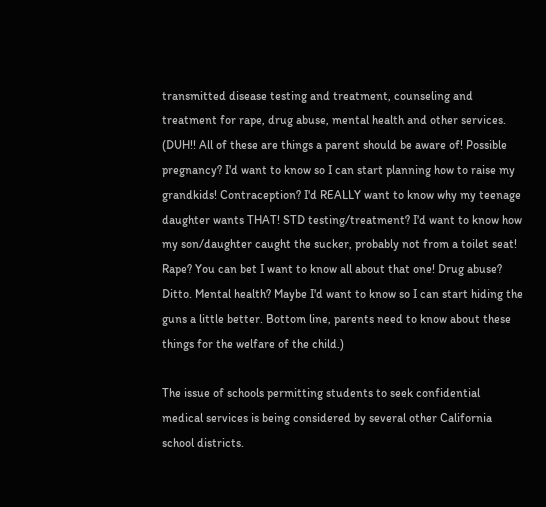transmitted disease testing and treatment, counseling and treatment for rape, drug abuse, mental health and other services. (DUH!! All of these are things a parent should be aware of! Possible pregnancy? I'd want to know so I can start planning how to raise my grandkids! Contraception? I'd REALLY want to know why my teenage daughter wants THAT! STD testing/treatment? I'd want to know how my son/daughter caught the sucker, probably not from a toilet seat! Rape? You can bet I want to know all about that one! Drug abuse? Ditto. Mental health? Maybe I'd want to know so I can start hiding the guns a little better. Bottom line, parents need to know about these things for the welfare of the child.)

The issue of schools permitting students to seek confidential medical services is being considered by several other California school districts.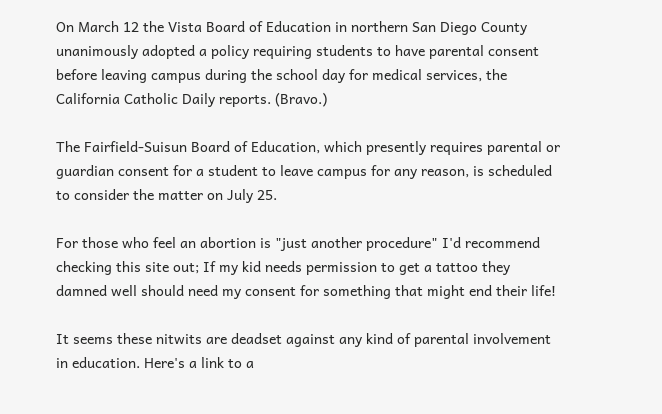On March 12 the Vista Board of Education in northern San Diego County unanimously adopted a policy requiring students to have parental consent before leaving campus during the school day for medical services, the California Catholic Daily reports. (Bravo.)

The Fairfield-Suisun Board of Education, which presently requires parental or guardian consent for a student to leave campus for any reason, is scheduled to consider the matter on July 25.

For those who feel an abortion is "just another procedure" I'd recommend checking this site out; If my kid needs permission to get a tattoo they damned well should need my consent for something that might end their life!

It seems these nitwits are deadset against any kind of parental involvement in education. Here's a link to a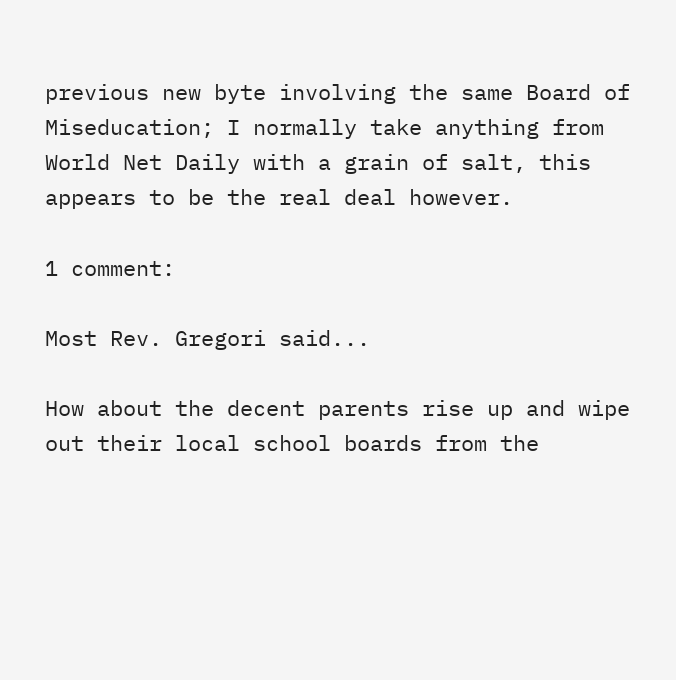previous new byte involving the same Board of Miseducation; I normally take anything from World Net Daily with a grain of salt, this appears to be the real deal however.

1 comment:

Most Rev. Gregori said...

How about the decent parents rise up and wipe out their local school boards from the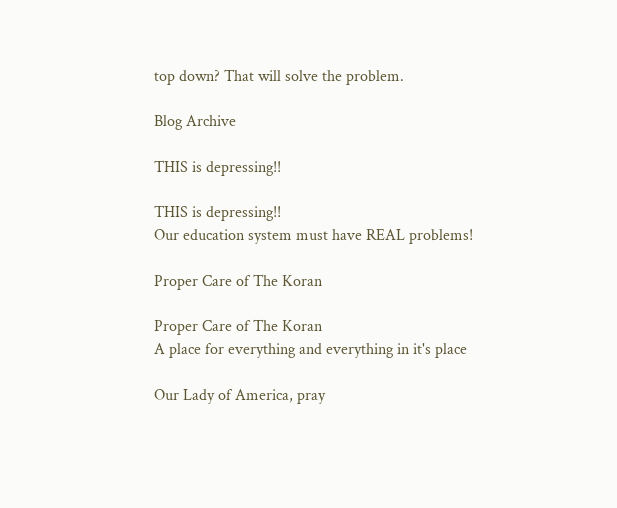top down? That will solve the problem.

Blog Archive

THIS is depressing!!

THIS is depressing!!
Our education system must have REAL problems!

Proper Care of The Koran

Proper Care of The Koran
A place for everything and everything in it's place

Our Lady of America, pray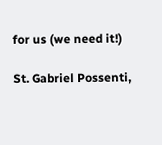for us (we need it!)

St. Gabriel Possenti,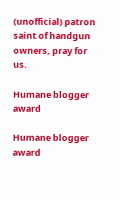(unofficial) patron saint of handgun owners, pray for us.

Humane blogger award

Humane blogger award